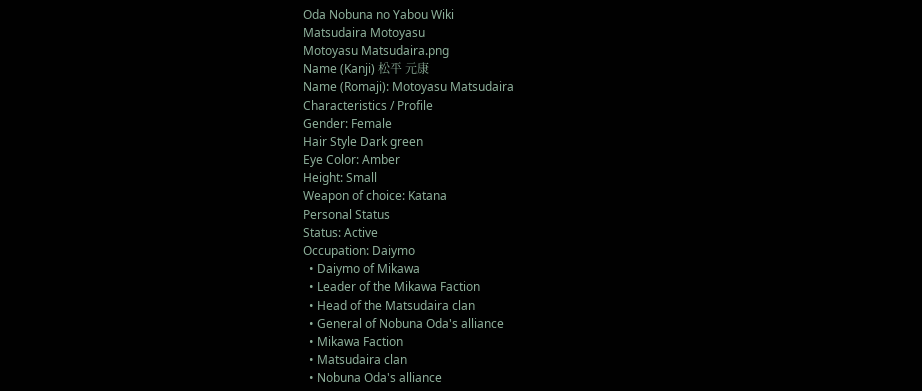Oda Nobuna no Yabou Wiki
Matsudaira Motoyasu
Motoyasu Matsudaira.png
Name (Kanji) 松平 元康
Name (Romaji): Motoyasu Matsudaira
Characteristics / Profile
Gender: Female
Hair Style Dark green
Eye Color: Amber
Height: Small
Weapon of choice: Katana
Personal Status
Status: Active
Occupation: Daiymo
  • Daiymo of Mikawa
  • Leader of the Mikawa Faction
  • Head of the Matsudaira clan
  • General of Nobuna Oda's alliance
  • Mikawa Faction
  • Matsudaira clan
  • Nobuna Oda's alliance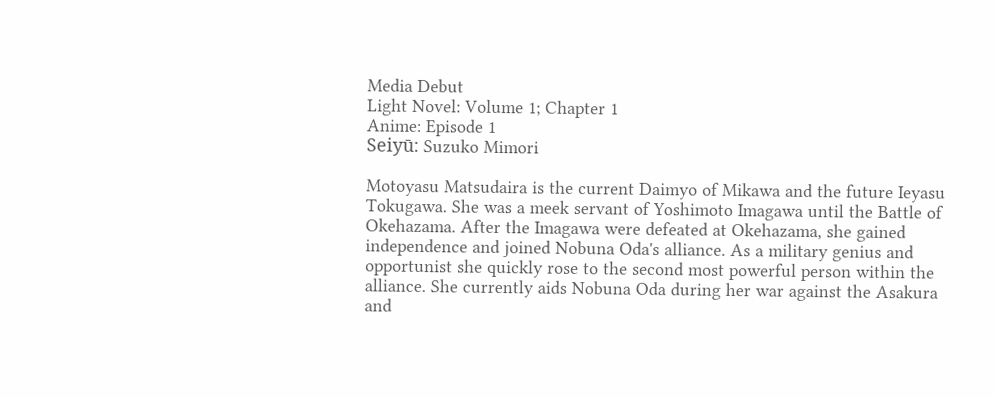Media Debut
Light Novel: Volume 1; Chapter 1
Anime: Episode 1
Seiyū: Suzuko Mimori

Motoyasu Matsudaira is the current Daimyo of Mikawa and the future Ieyasu Tokugawa. She was a meek servant of Yoshimoto Imagawa until the Battle of Okehazama. After the Imagawa were defeated at Okehazama, she gained independence and joined Nobuna Oda's alliance. As a military genius and opportunist she quickly rose to the second most powerful person within the alliance. She currently aids Nobuna Oda during her war against the Asakura and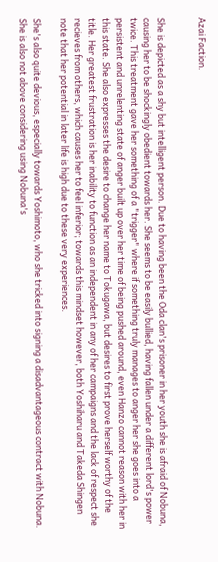Azai Faction.


She is depicted as a shy but intelligent person. Due to having been the Oda clan's prisoner in her youth she is afraid of Nobuna, causing her to be shockingly obedient towards her. She seems to be easily bullied, having fallen under a different lord's power twice. This treatment gave her something of a "trigger" where if something truly manages to anger her she goes into a persistent and unrelenting state of anger built up over her time of being pushed around, even Hanzo cannot reason with her in this state. She also expresses the desire to change her name to Tokugawa, but desires to first prove herself worthy of the title. Her greatest frustration is her inability to function as an independent in any of her campaigns and the lack of respect she recieves from others, which causes her to feel inferior; towards this mindset however, both Yoshiharu and Takeda Shingen note that her potential in later life is high due to these very experiences.

She's also quite devious, especially towards Yoshimoto, who she tricked into signing a disadvantageous contract with Nobuna. She is also not above considering using Nobuna's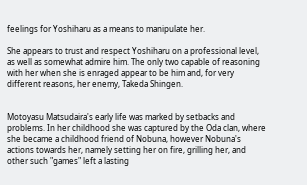feelings for Yoshiharu as a means to manipulate her.

She appears to trust and respect Yoshiharu on a professional level, as well as somewhat admire him. The only two capable of reasoning with her when she is enraged appear to be him and, for very different reasons, her enemy, Takeda Shingen.


Motoyasu Matsudaira's early life was marked by setbacks and problems. In her childhood she was captured by the Oda clan, where she became a childhood friend of Nobuna, however Nobuna's actions towards her, namely setting her on fire, grilling her, and other such "games" left a lasting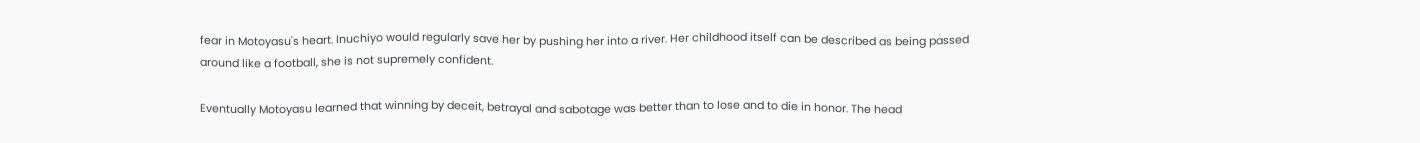fear in Motoyasu's heart. Inuchiyo would regularly save her by pushing her into a river. Her childhood itself can be described as being passed around like a football, she is not supremely confident.

Eventually Motoyasu learned that winning by deceit, betrayal and sabotage was better than to lose and to die in honor. The head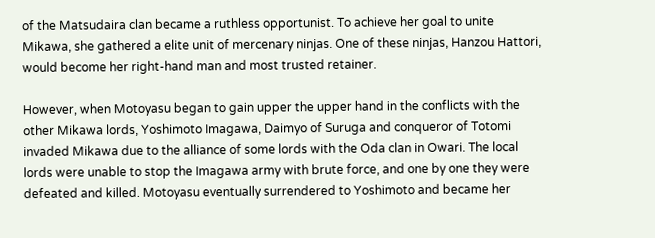of the Matsudaira clan became a ruthless opportunist. To achieve her goal to unite Mikawa, she gathered a elite unit of mercenary ninjas. One of these ninjas, Hanzou Hattori, would become her right-hand man and most trusted retainer.

However, when Motoyasu began to gain upper the upper hand in the conflicts with the other Mikawa lords, Yoshimoto Imagawa, Daimyo of Suruga and conqueror of Totomi invaded Mikawa due to the alliance of some lords with the Oda clan in Owari. The local lords were unable to stop the Imagawa army with brute force, and one by one they were defeated and killed. Motoyasu eventually surrendered to Yoshimoto and became her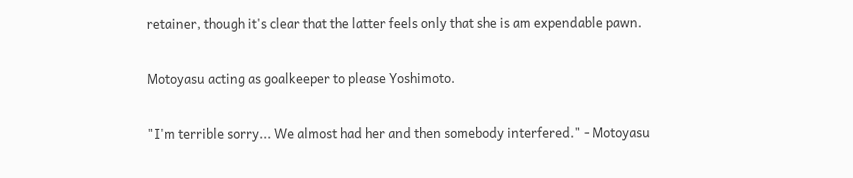retainer, though it's clear that the latter feels only that she is am expendable pawn.

Motoyasu acting as goalkeeper to please Yoshimoto.

"I'm terrible sorry... We almost had her and then somebody interfered." - Motoyasu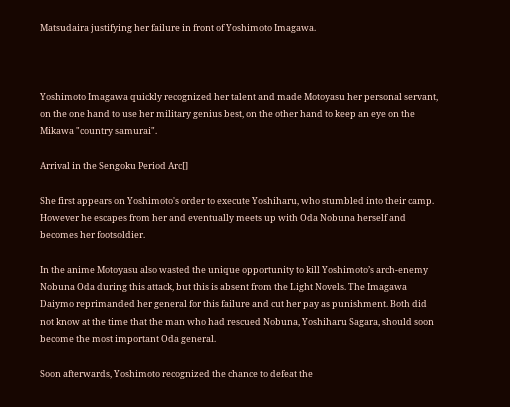Matsudaira justifying her failure in front of Yoshimoto Imagawa.



Yoshimoto Imagawa quickly recognized her talent and made Motoyasu her personal servant, on the one hand to use her military genius best, on the other hand to keep an eye on the Mikawa "country samurai".

Arrival in the Sengoku Period Arc[]

She first appears on Yoshimoto's order to execute Yoshiharu, who stumbled into their camp. However he escapes from her and eventually meets up with Oda Nobuna herself and becomes her footsoldier.

In the anime Motoyasu also wasted the unique opportunity to kill Yoshimoto’s arch-enemy Nobuna Oda during this attack, but this is absent from the Light Novels. The Imagawa Daiymo reprimanded her general for this failure and cut her pay as punishment. Both did not know at the time that the man who had rescued Nobuna, Yoshiharu Sagara, should soon become the most important Oda general.

Soon afterwards, Yoshimoto recognized the chance to defeat the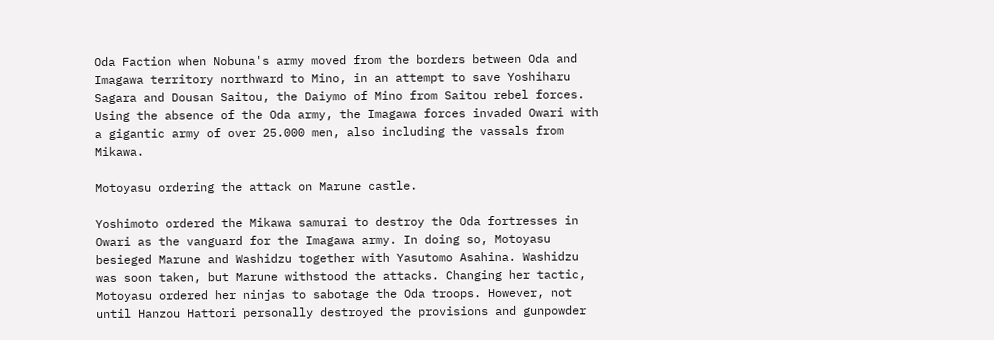Oda Faction when Nobuna's army moved from the borders between Oda and Imagawa territory northward to Mino, in an attempt to save Yoshiharu Sagara and Dousan Saitou, the Daiymo of Mino from Saitou rebel forces. Using the absence of the Oda army, the Imagawa forces invaded Owari with a gigantic army of over 25.000 men, also including the vassals from Mikawa.

Motoyasu ordering the attack on Marune castle.

Yoshimoto ordered the Mikawa samurai to destroy the Oda fortresses in Owari as the vanguard for the Imagawa army. In doing so, Motoyasu besieged Marune and Washidzu together with Yasutomo Asahina. Washidzu was soon taken, but Marune withstood the attacks. Changing her tactic, Motoyasu ordered her ninjas to sabotage the Oda troops. However, not until Hanzou Hattori personally destroyed the provisions and gunpowder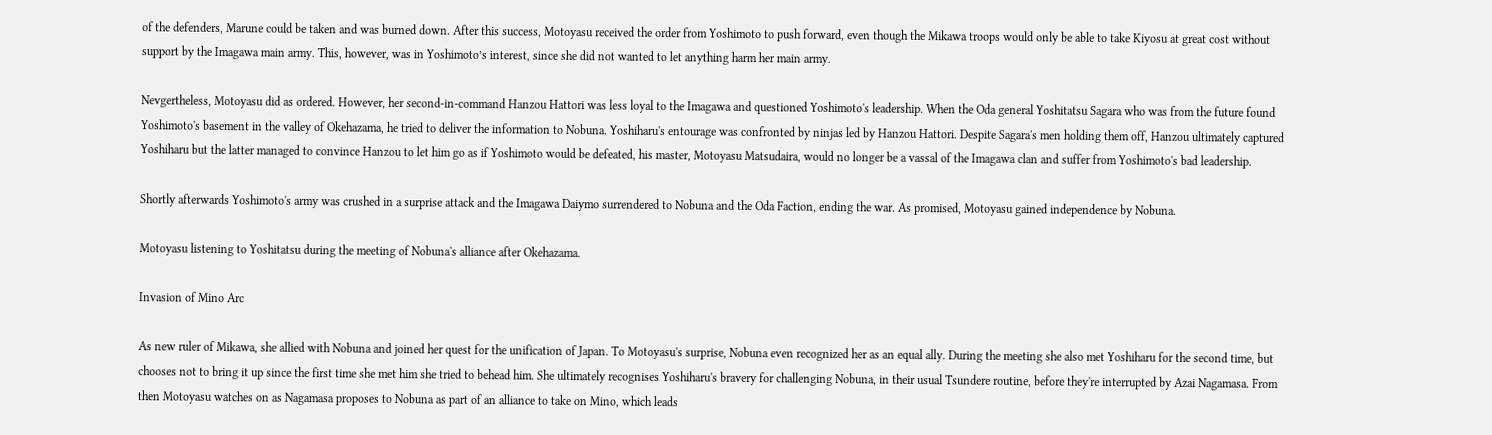of the defenders, Marune could be taken and was burned down. After this success, Motoyasu received the order from Yoshimoto to push forward, even though the Mikawa troops would only be able to take Kiyosu at great cost without support by the Imagawa main army. This, however, was in Yoshimoto’s interest, since she did not wanted to let anything harm her main army.

Nevgertheless, Motoyasu did as ordered. However, her second-in-command Hanzou Hattori was less loyal to the Imagawa and questioned Yoshimoto's leadership. When the Oda general Yoshitatsu Sagara who was from the future found Yoshimoto's basement in the valley of Okehazama, he tried to deliver the information to Nobuna. Yoshiharu's entourage was confronted by ninjas led by Hanzou Hattori. Despite Sagara's men holding them off, Hanzou ultimately captured Yoshiharu but the latter managed to convince Hanzou to let him go as if Yoshimoto would be defeated, his master, Motoyasu Matsudaira, would no longer be a vassal of the Imagawa clan and suffer from Yoshimoto's bad leadership.

Shortly afterwards Yoshimoto's army was crushed in a surprise attack and the Imagawa Daiymo surrendered to Nobuna and the Oda Faction, ending the war. As promised, Motoyasu gained independence by Nobuna.

Motoyasu listening to Yoshitatsu during the meeting of Nobuna's alliance after Okehazama.

Invasion of Mino Arc

As new ruler of Mikawa, she allied with Nobuna and joined her quest for the unification of Japan. To Motoyasu's surprise, Nobuna even recognized her as an equal ally. During the meeting she also met Yoshiharu for the second time, but chooses not to bring it up since the first time she met him she tried to behead him. She ultimately recognises Yoshiharu's bravery for challenging Nobuna, in their usual Tsundere routine, before they're interrupted by Azai Nagamasa. From then Motoyasu watches on as Nagamasa proposes to Nobuna as part of an alliance to take on Mino, which leads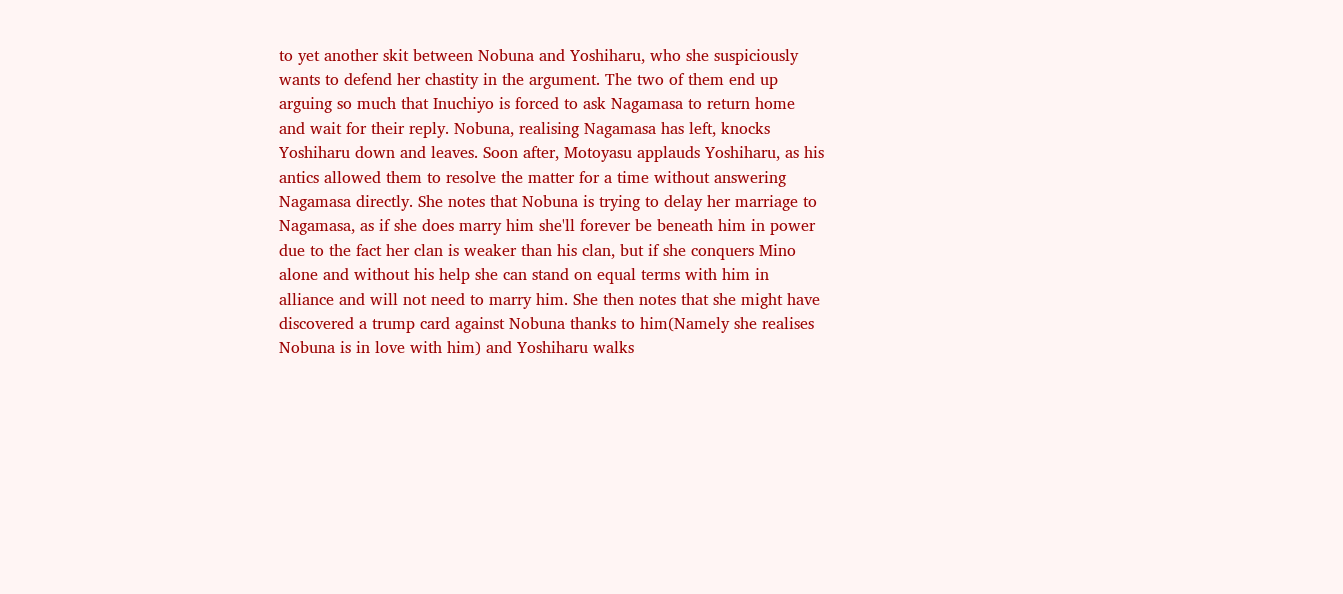to yet another skit between Nobuna and Yoshiharu, who she suspiciously wants to defend her chastity in the argument. The two of them end up arguing so much that Inuchiyo is forced to ask Nagamasa to return home and wait for their reply. Nobuna, realising Nagamasa has left, knocks Yoshiharu down and leaves. Soon after, Motoyasu applauds Yoshiharu, as his antics allowed them to resolve the matter for a time without answering Nagamasa directly. She notes that Nobuna is trying to delay her marriage to Nagamasa, as if she does marry him she'll forever be beneath him in power due to the fact her clan is weaker than his clan, but if she conquers Mino alone and without his help she can stand on equal terms with him in alliance and will not need to marry him. She then notes that she might have discovered a trump card against Nobuna thanks to him(Namely she realises Nobuna is in love with him) and Yoshiharu walks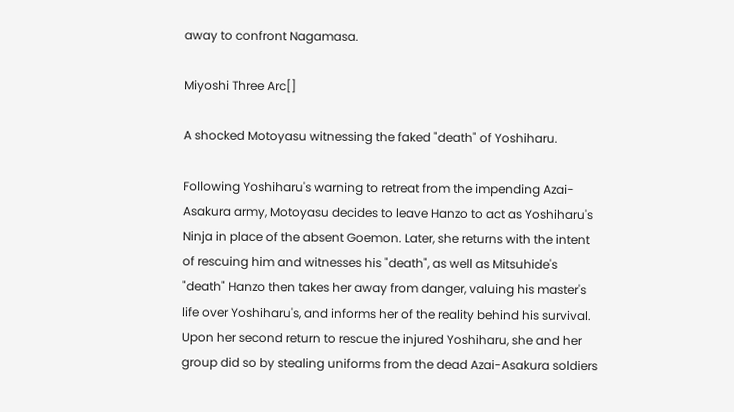away to confront Nagamasa.

Miyoshi Three Arc[]

A shocked Motoyasu witnessing the faked "death" of Yoshiharu.

Following Yoshiharu's warning to retreat from the impending Azai-Asakura army, Motoyasu decides to leave Hanzo to act as Yoshiharu's Ninja in place of the absent Goemon. Later, she returns with the intent of rescuing him and witnesses his "death", as well as Mitsuhide's "death" Hanzo then takes her away from danger, valuing his master's life over Yoshiharu's, and informs her of the reality behind his survival. Upon her second return to rescue the injured Yoshiharu, she and her group did so by stealing uniforms from the dead Azai-Asakura soldiers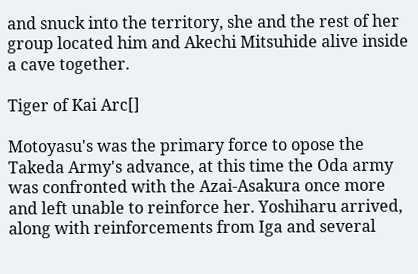and snuck into the territory, she and the rest of her group located him and Akechi Mitsuhide alive inside a cave together.

Tiger of Kai Arc[]

Motoyasu's was the primary force to opose the Takeda Army's advance, at this time the Oda army was confronted with the Azai-Asakura once more and left unable to reinforce her. Yoshiharu arrived, along with reinforcements from Iga and several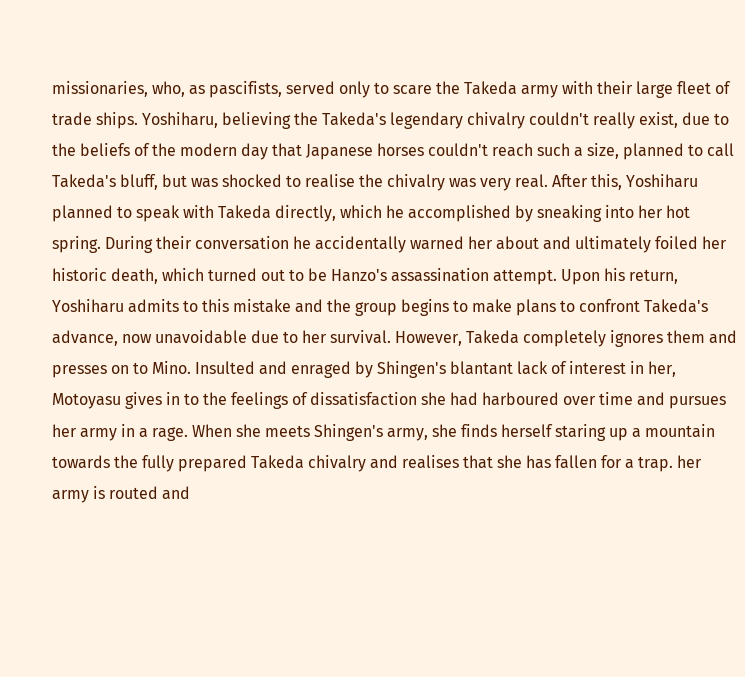missionaries, who, as pascifists, served only to scare the Takeda army with their large fleet of trade ships. Yoshiharu, believing the Takeda's legendary chivalry couldn't really exist, due to the beliefs of the modern day that Japanese horses couldn't reach such a size, planned to call Takeda's bluff, but was shocked to realise the chivalry was very real. After this, Yoshiharu planned to speak with Takeda directly, which he accomplished by sneaking into her hot spring. During their conversation he accidentally warned her about and ultimately foiled her historic death, which turned out to be Hanzo's assassination attempt. Upon his return, Yoshiharu admits to this mistake and the group begins to make plans to confront Takeda's advance, now unavoidable due to her survival. However, Takeda completely ignores them and presses on to Mino. Insulted and enraged by Shingen's blantant lack of interest in her, Motoyasu gives in to the feelings of dissatisfaction she had harboured over time and pursues her army in a rage. When she meets Shingen's army, she finds herself staring up a mountain towards the fully prepared Takeda chivalry and realises that she has fallen for a trap. her army is routed and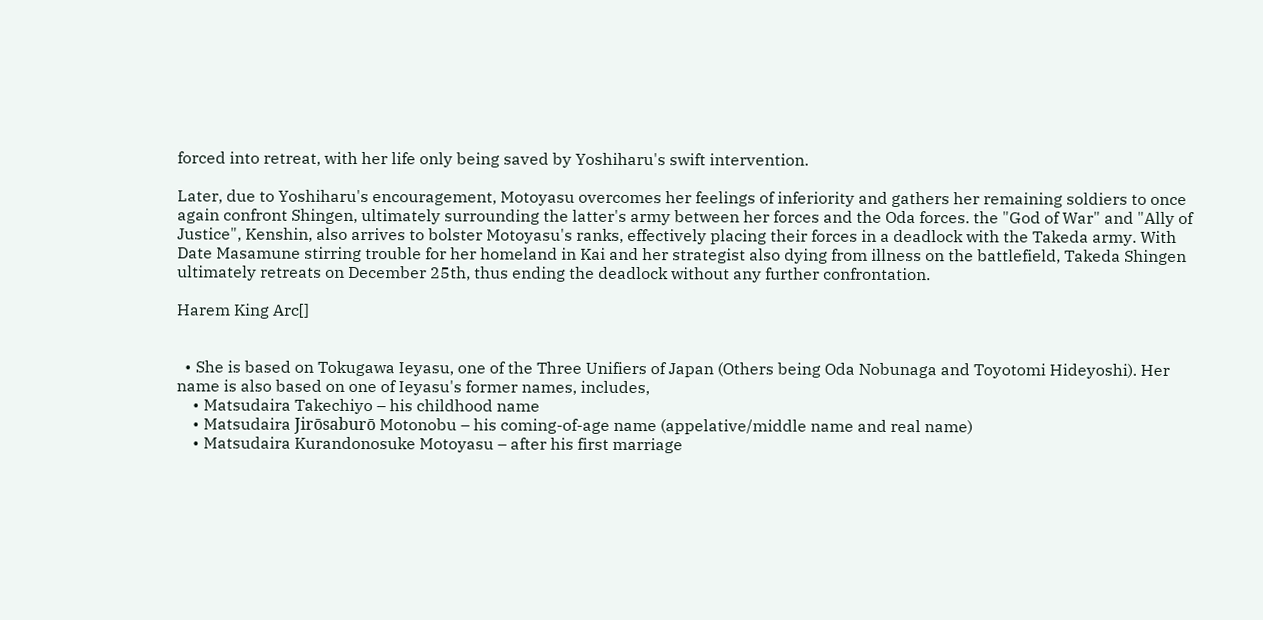forced into retreat, with her life only being saved by Yoshiharu's swift intervention.

Later, due to Yoshiharu's encouragement, Motoyasu overcomes her feelings of inferiority and gathers her remaining soldiers to once again confront Shingen, ultimately surrounding the latter's army between her forces and the Oda forces. the "God of War" and "Ally of Justice", Kenshin, also arrives to bolster Motoyasu's ranks, effectively placing their forces in a deadlock with the Takeda army. With Date Masamune stirring trouble for her homeland in Kai and her strategist also dying from illness on the battlefield, Takeda Shingen ultimately retreats on December 25th, thus ending the deadlock without any further confrontation.

Harem King Arc[]


  • She is based on Tokugawa Ieyasu, one of the Three Unifiers of Japan (Others being Oda Nobunaga and Toyotomi Hideyoshi). Her name is also based on one of Ieyasu's former names, includes,
    • Matsudaira Takechiyo – his childhood name
    • Matsudaira Jirōsaburō Motonobu – his coming-of-age name (appelative/middle name and real name)
    • Matsudaira Kurandonosuke Motoyasu – after his first marriage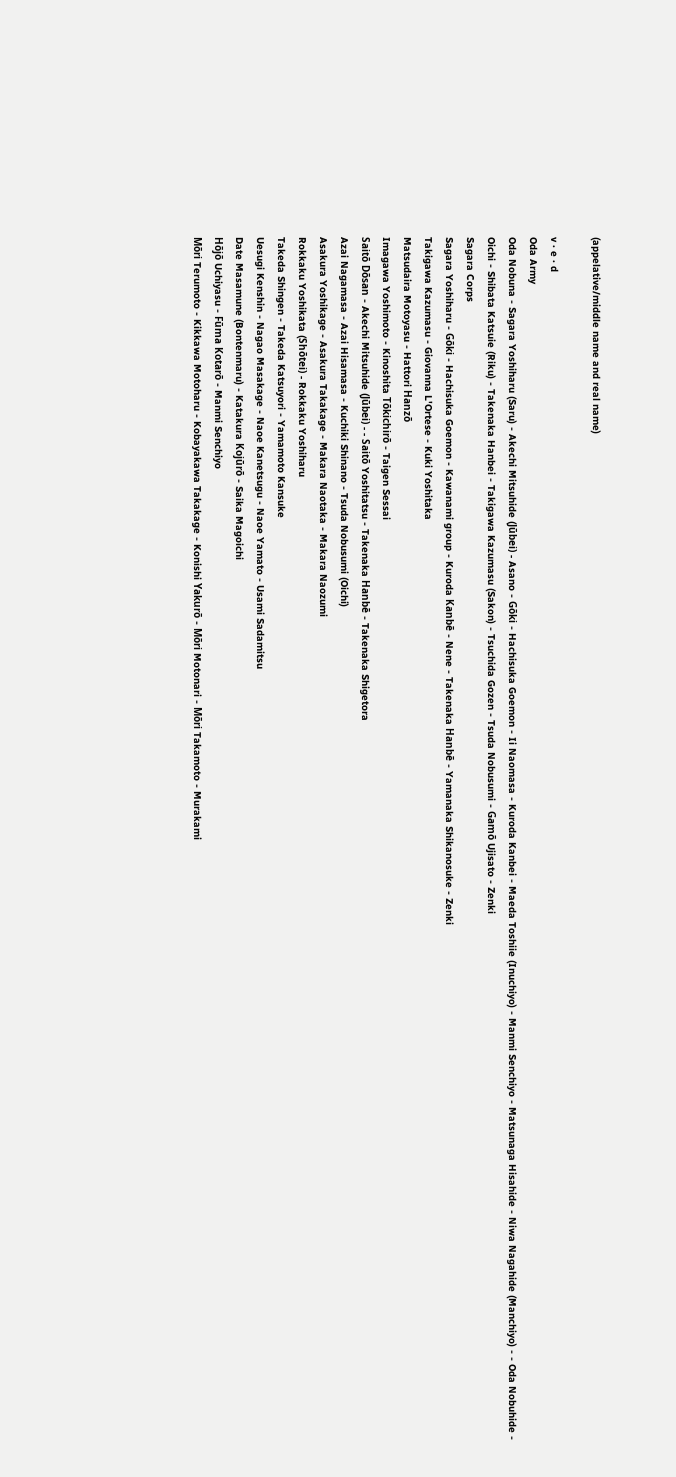(appelative/middle name and real name)

v · e · d
Oda Army
Oda Nobuna - Sagara Yoshiharu (Saru) - Akechi Mitsuhide (Jūbei) - Asano - Gōki - Hachisuka Goemon - Ii Naomasa - Kuroda Kanbei - Maeda Toshiie (Inuchiyo) - Manmi Senchiyo - Matsunaga Hisahide - Niwa Nagahide (Manchiyo) - - Oda Nobuhide - Oichi - Shibata Katsuie (Riku) - Takenaka Hanbei - Takigawa Kazumasu (Sakon) - Tsuchida Gozen - Tsuda Nobusumi - Gamō Ujisato - Zenki
Sagara Corps
Sagara Yoshiharu - Gōki - Hachisuka Goemon - Kawanami group - Kuroda Kanbē - Nene - Takenaka Hanbē - Yamanaka Shikanosuke - Zenki
Takigawa Kazumasu - Giovanna L'Ortese - Kuki Yoshitaka
Matsudaira Motoyasu - Hattori Hanzō
Imagawa Yoshimoto - Kinoshita Tōkichirō - Taigen Sessai
Saitō Dōsan - Akechi Mitsuhide (Jūbei) - - Saitō Yoshitatsu - Takenaka Hanbē - Takenaka Shigetora
Azai Nagamasa - Azai Hisamasa - Kuchiki Shinano - Tsuda Nobusumi (Oichi)
Asakura Yoshikage - Asakura Takakage - Makara Naotaka - Makara Naozumi
Rokkaku Yoshikata (Shōtei) - Rokkaku Yoshiharu
Takeda Shingen - Takeda Katsuyori - Yamamoto Kansuke
Uesugi Kenshin - Nagao Masakage - Naoe Kanetsugu - Naoe Yamato - Usami Sadamitsu
Date Masamune (Bontenmaru) - Katakura Kojūrō - Saika Magoichi
Hōjō Uchiyasu - Fūma Kotarō - Manmi Senchiyo
Mōri Terumoto - Kikkawa Motoharu - Kobayakawa Takakage - Konishi Yakurō - Mōri Motonari - Mōri Takamoto - Murakami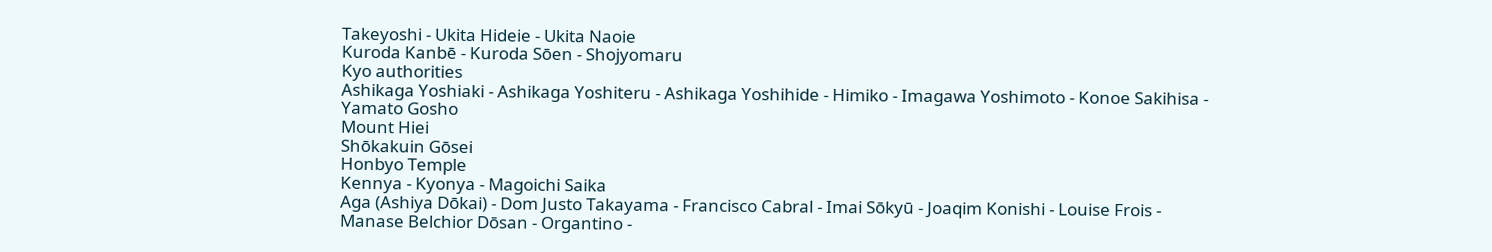Takeyoshi - Ukita Hideie - Ukita Naoie
Kuroda Kanbē - Kuroda Sōen - Shojyomaru
Kyo authorities
Ashikaga Yoshiaki - Ashikaga Yoshiteru - Ashikaga Yoshihide - Himiko - Imagawa Yoshimoto - Konoe Sakihisa - Yamato Gosho
Mount Hiei
Shōkakuin Gōsei
Honbyo Temple
Kennya - Kyonya - Magoichi Saika
Aga (Ashiya Dōkai) - Dom Justo Takayama - Francisco Cabral - Imai Sōkyū - Joaqim Konishi - Louise Frois - Manase Belchior Dōsan - Organtino -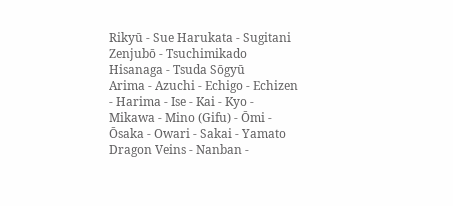Rikyū - Sue Harukata - Sugitani Zenjubō - Tsuchimikado Hisanaga - Tsuda Sōgyū
Arima - Azuchi - Echigo - Echizen - Harima - Ise - Kai - Kyo - Mikawa - Mino (Gifu) - Ōmi - Ōsaka - Owari - Sakai - Yamato
Dragon Veins - Nanban -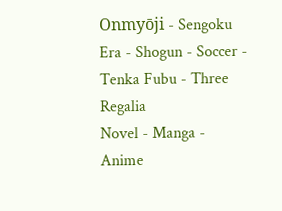Onmyōji - Sengoku Era - Shogun - Soccer - Tenka Fubu - Three Regalia
Novel - Manga - Anime